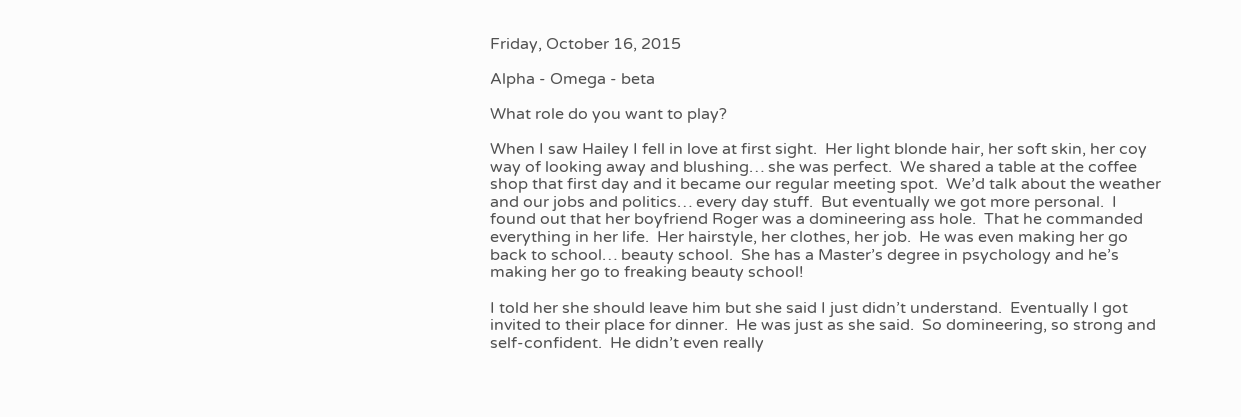Friday, October 16, 2015

Alpha - Omega - beta

What role do you want to play?

When I saw Hailey I fell in love at first sight.  Her light blonde hair, her soft skin, her coy way of looking away and blushing… she was perfect.  We shared a table at the coffee shop that first day and it became our regular meeting spot.  We’d talk about the weather and our jobs and politics… every day stuff.  But eventually we got more personal.  I found out that her boyfriend Roger was a domineering ass hole.  That he commanded everything in her life.  Her hairstyle, her clothes, her job.  He was even making her go back to school… beauty school.  She has a Master’s degree in psychology and he’s making her go to freaking beauty school!

I told her she should leave him but she said I just didn’t understand.  Eventually I got invited to their place for dinner.  He was just as she said.  So domineering, so strong and self-confident.  He didn’t even really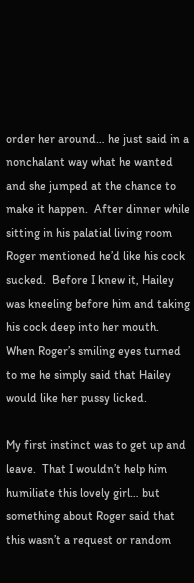order her around… he just said in a nonchalant way what he wanted and she jumped at the chance to make it happen.  After dinner while sitting in his palatial living room Roger mentioned he’d like his cock sucked.  Before I knew it, Hailey was kneeling before him and taking his cock deep into her mouth.  When Roger’s smiling eyes turned to me he simply said that Hailey would like her pussy licked.

My first instinct was to get up and leave.  That I wouldn’t help him humiliate this lovely girl… but something about Roger said that this wasn’t a request or random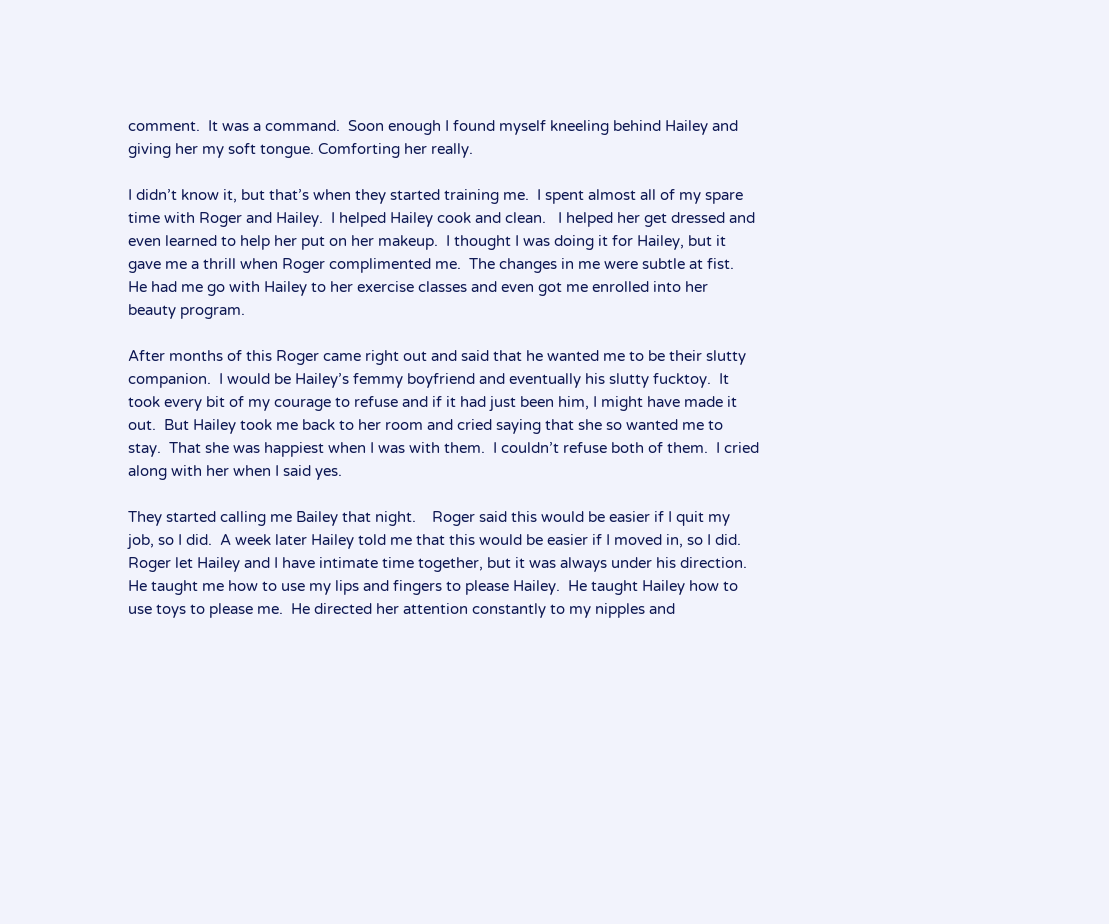comment.  It was a command.  Soon enough I found myself kneeling behind Hailey and giving her my soft tongue. Comforting her really.

I didn’t know it, but that’s when they started training me.  I spent almost all of my spare time with Roger and Hailey.  I helped Hailey cook and clean.   I helped her get dressed and even learned to help her put on her makeup.  I thought I was doing it for Hailey, but it gave me a thrill when Roger complimented me.  The changes in me were subtle at fist.  He had me go with Hailey to her exercise classes and even got me enrolled into her beauty program.

After months of this Roger came right out and said that he wanted me to be their slutty companion.  I would be Hailey’s femmy boyfriend and eventually his slutty fucktoy.  It took every bit of my courage to refuse and if it had just been him, I might have made it out.  But Hailey took me back to her room and cried saying that she so wanted me to stay.  That she was happiest when I was with them.  I couldn’t refuse both of them.  I cried along with her when I said yes.

They started calling me Bailey that night.    Roger said this would be easier if I quit my job, so I did.  A week later Hailey told me that this would be easier if I moved in, so I did.  Roger let Hailey and I have intimate time together, but it was always under his direction.   He taught me how to use my lips and fingers to please Hailey.  He taught Hailey how to use toys to please me.  He directed her attention constantly to my nipples and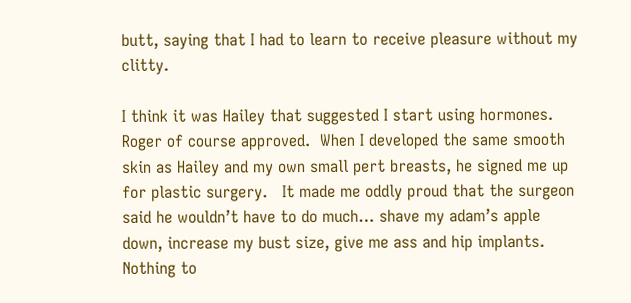butt, saying that I had to learn to receive pleasure without my clitty.

I think it was Hailey that suggested I start using hormones.  Roger of course approved.  When I developed the same smooth skin as Hailey and my own small pert breasts, he signed me up for plastic surgery.   It made me oddly proud that the surgeon said he wouldn’t have to do much… shave my adam’s apple down, increase my bust size, give me ass and hip implants.  Nothing to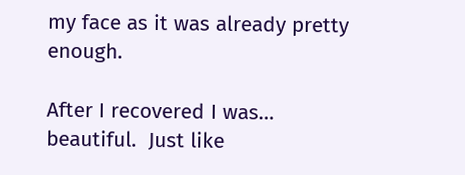my face as it was already pretty enough.

After I recovered I was… beautiful.  Just like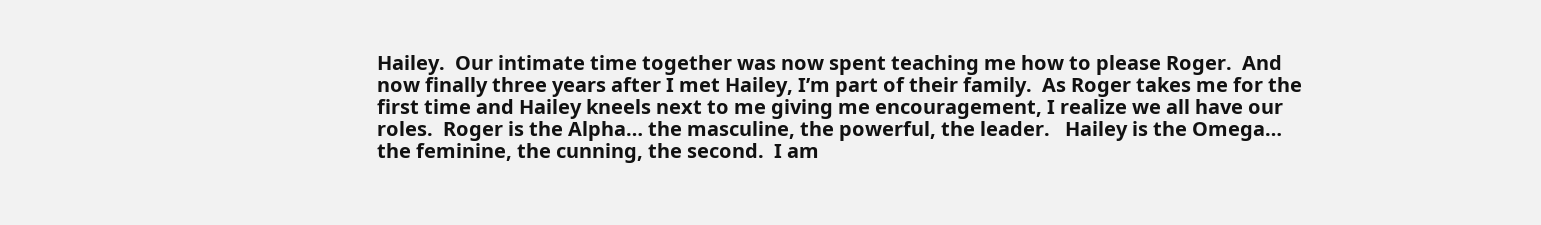Hailey.  Our intimate time together was now spent teaching me how to please Roger.  And now finally three years after I met Hailey, I’m part of their family.  As Roger takes me for the first time and Hailey kneels next to me giving me encouragement, I realize we all have our roles.  Roger is the Alpha… the masculine, the powerful, the leader.   Hailey is the Omega… the feminine, the cunning, the second.  I am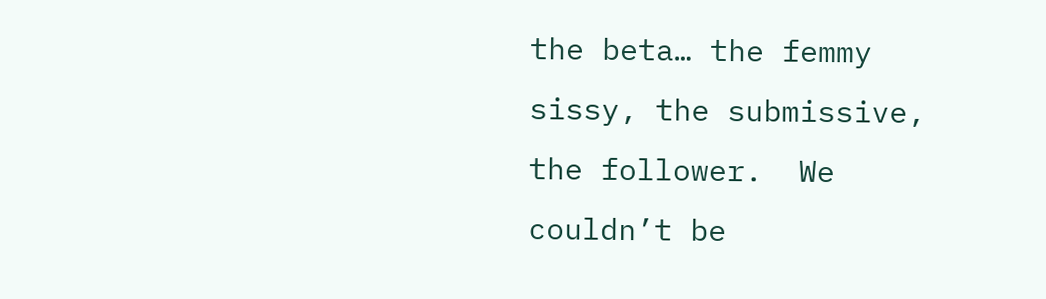the beta… the femmy sissy, the submissive, the follower.  We couldn’t be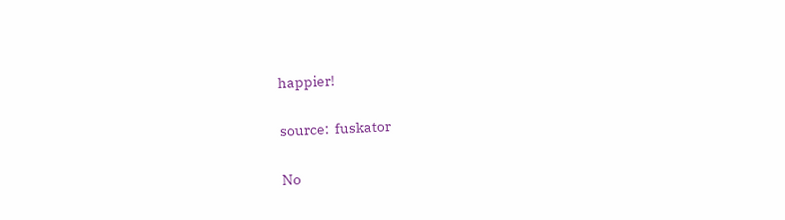happier!

source:  fuskator

No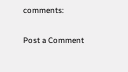comments:

Post a Comment